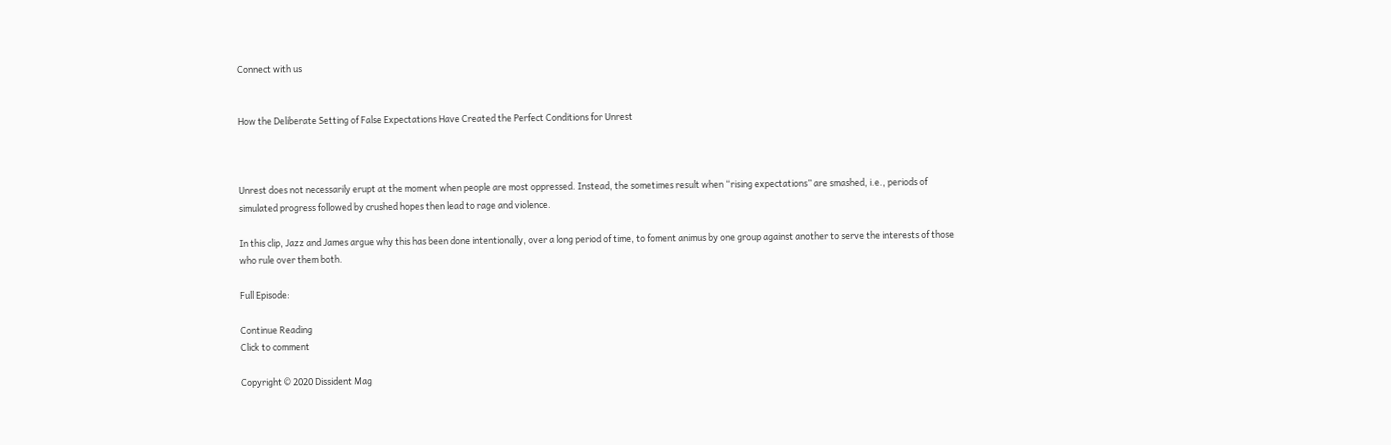Connect with us


How the Deliberate Setting of False Expectations Have Created the Perfect Conditions for Unrest



Unrest does not necessarily erupt at the moment when people are most oppressed. Instead, the sometimes result when “rising expectations” are smashed, i.e., periods of simulated progress followed by crushed hopes then lead to rage and violence.

In this clip, Jazz and James argue why this has been done intentionally, over a long period of time, to foment animus by one group against another to serve the interests of those who rule over them both.

Full Episode:

Continue Reading
Click to comment

Copyright © 2020 Dissident Mag